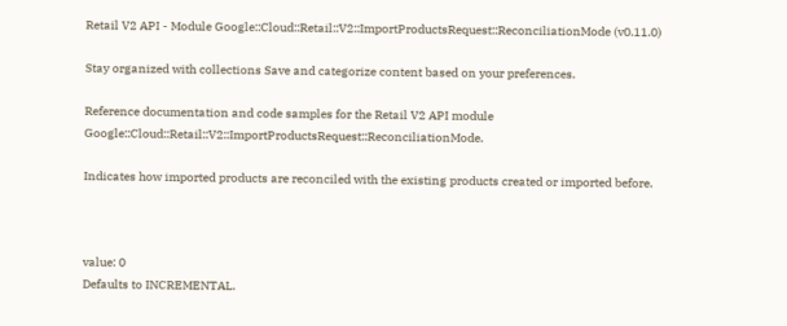Retail V2 API - Module Google::Cloud::Retail::V2::ImportProductsRequest::ReconciliationMode (v0.11.0)

Stay organized with collections Save and categorize content based on your preferences.

Reference documentation and code samples for the Retail V2 API module Google::Cloud::Retail::V2::ImportProductsRequest::ReconciliationMode.

Indicates how imported products are reconciled with the existing products created or imported before.



value: 0
Defaults to INCREMENTAL.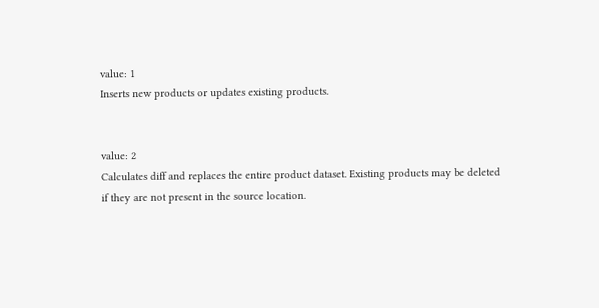value: 1
Inserts new products or updates existing products.


value: 2
Calculates diff and replaces the entire product dataset. Existing products may be deleted if they are not present in the source location.